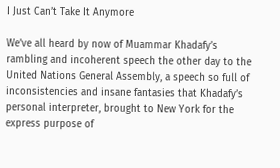I Just Can’t Take It Anymore

We’ve all heard by now of Muammar Khadafy’s rambling and incoherent speech the other day to the United Nations General Assembly, a speech so full of inconsistencies and insane fantasies that Khadafy’s personal interpreter, brought to New York for the express purpose of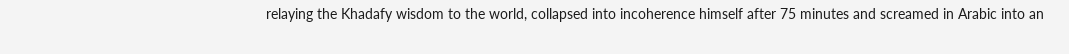relaying the Khadafy wisdom to the world, collapsed into incoherence himself after 75 minutes and screamed in Arabic into an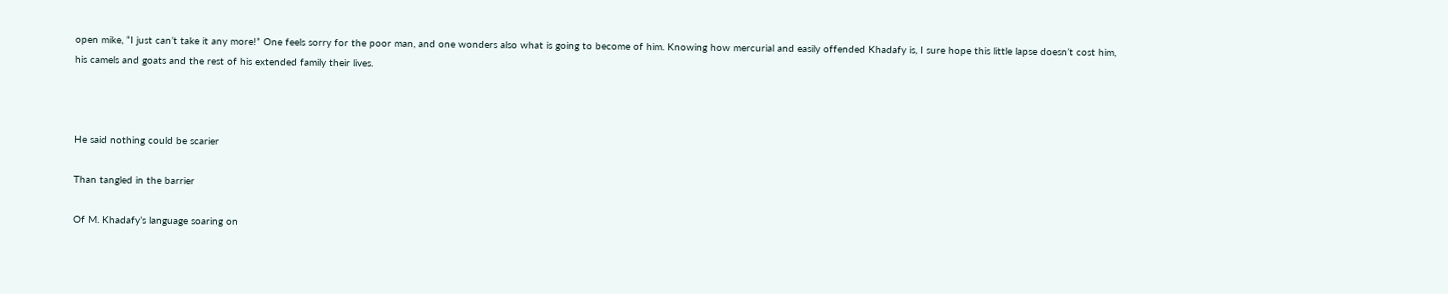open mike, “I just can’t take it any more!” One feels sorry for the poor man, and one wonders also what is going to become of him. Knowing how mercurial and easily offended Khadafy is, I sure hope this little lapse doesn’t cost him, his camels and goats and the rest of his extended family their lives.



He said nothing could be scarier

Than tangled in the barrier

Of M. Khadafy’s language soaring on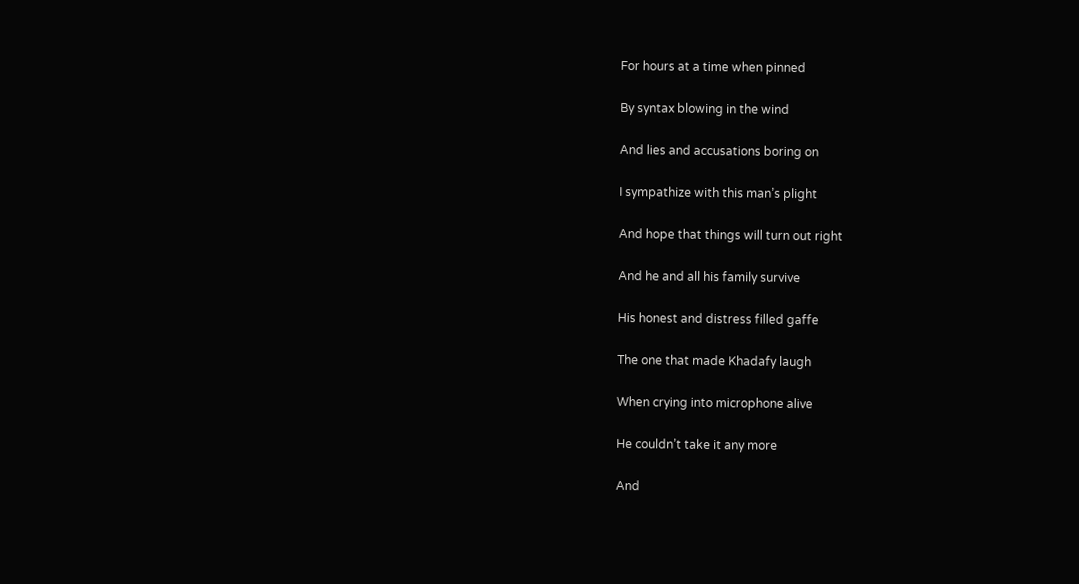For hours at a time when pinned

By syntax blowing in the wind

And lies and accusations boring on

I sympathize with this man’s plight

And hope that things will turn out right

And he and all his family survive

His honest and distress filled gaffe

The one that made Khadafy laugh

When crying into microphone alive

He couldn’t take it any more

And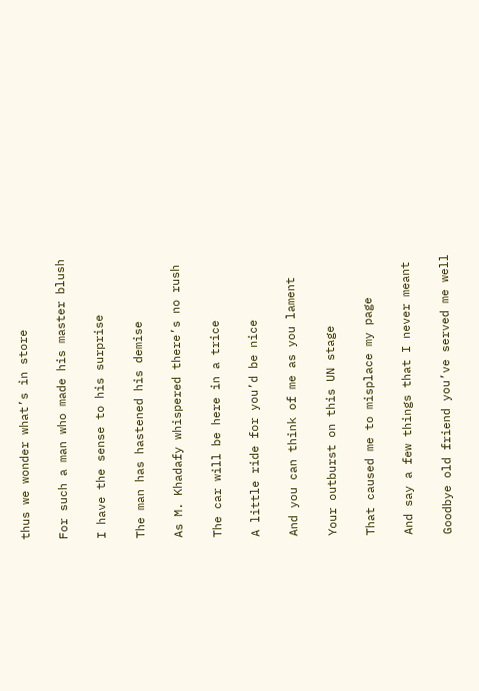thus we wonder what’s in store

For such a man who made his master blush

I have the sense to his surprise

The man has hastened his demise

As M. Khadafy whispered there’s no rush

The car will be here in a trice

A little ride for you’d be nice

And you can think of me as you lament

Your outburst on this UN stage

That caused me to misplace my page

And say a few things that I never meant

Goodbye old friend you’ve served me well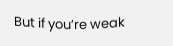But if you’re weak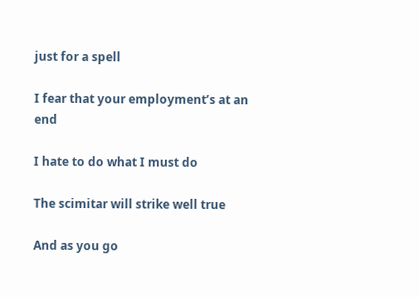just for a spell

I fear that your employment’s at an end

I hate to do what I must do

The scimitar will strike well true

And as you go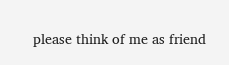please think of me as friend